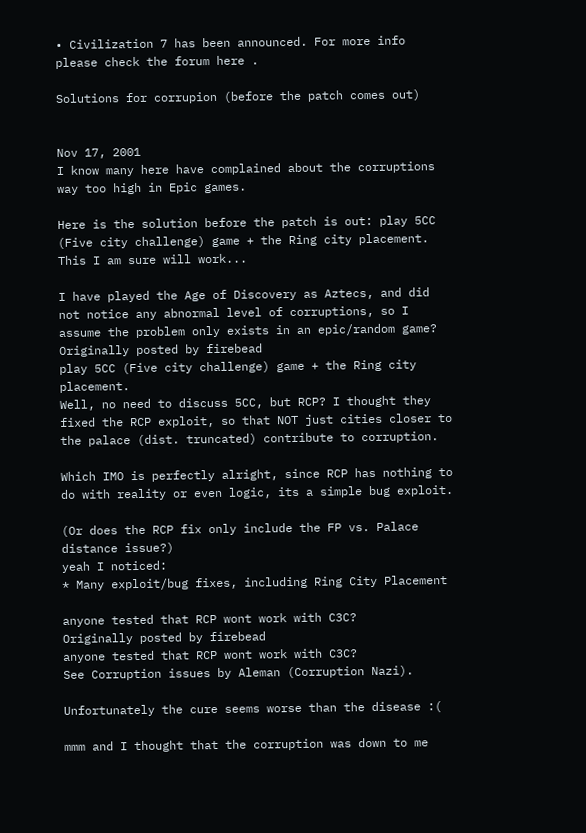• Civilization 7 has been announced. For more info please check the forum here .

Solutions for corrupion (before the patch comes out)


Nov 17, 2001
I know many here have complained about the corruptions way too high in Epic games.

Here is the solution before the patch is out: play 5CC (Five city challenge) game + the Ring city placement. This I am sure will work...

I have played the Age of Discovery as Aztecs, and did not notice any abnormal level of corruptions, so I assume the problem only exists in an epic/random game?
Originally posted by firebead
play 5CC (Five city challenge) game + the Ring city placement.
Well, no need to discuss 5CC, but RCP? I thought they fixed the RCP exploit, so that NOT just cities closer to the palace (dist. truncated) contribute to corruption.

Which IMO is perfectly alright, since RCP has nothing to do with reality or even logic, its a simple bug exploit.

(Or does the RCP fix only include the FP vs. Palace distance issue?)
yeah I noticed:
* Many exploit/bug fixes, including Ring City Placement

anyone tested that RCP wont work with C3C?
Originally posted by firebead
anyone tested that RCP wont work with C3C?
See Corruption issues by Aleman (Corruption Nazi).

Unfortunately the cure seems worse than the disease :(

mmm and I thought that the corruption was down to me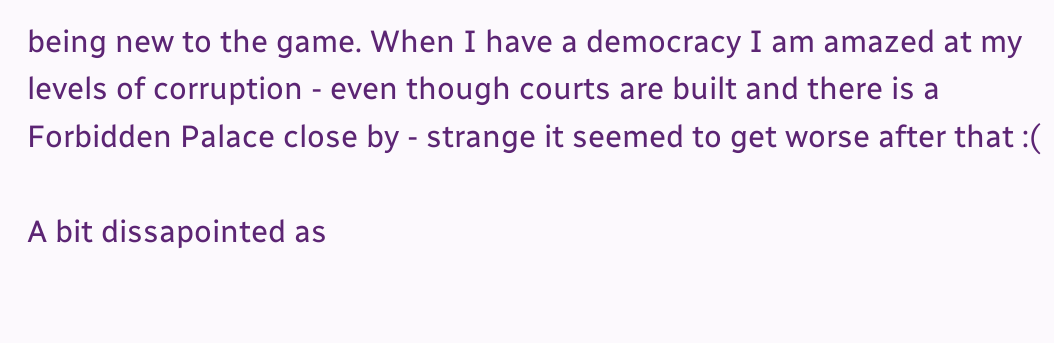being new to the game. When I have a democracy I am amazed at my levels of corruption - even though courts are built and there is a Forbidden Palace close by - strange it seemed to get worse after that :(

A bit dissapointed as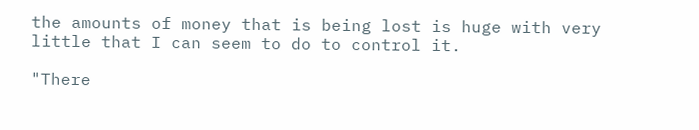the amounts of money that is being lost is huge with very little that I can seem to do to control it.

"There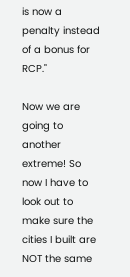is now a penalty instead of a bonus for RCP."

Now we are going to another extreme! So now I have to look out to make sure the cities I built are NOT the same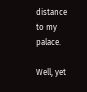distance to my palace.

Well, yet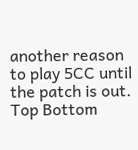another reason to play 5CC until the patch is out.
Top Bottom